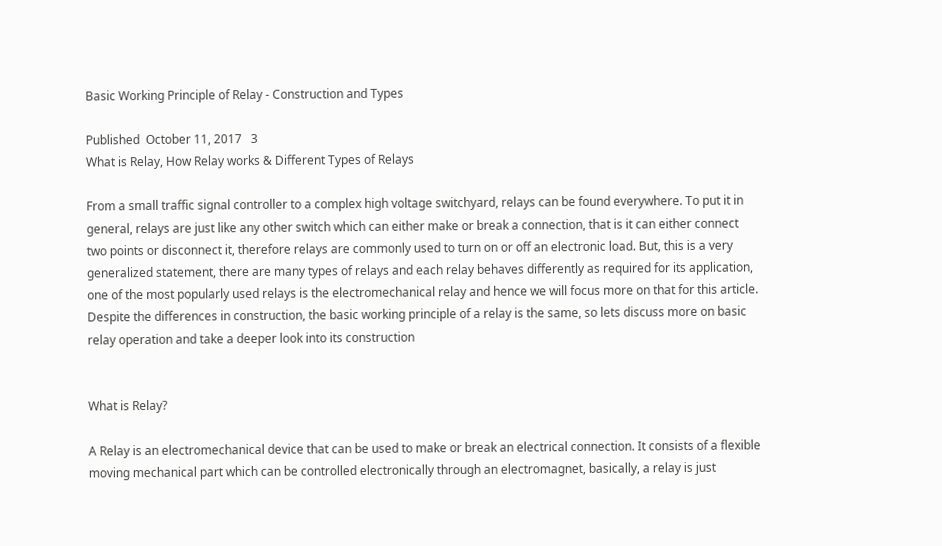Basic Working Principle of Relay - Construction and Types

Published  October 11, 2017   3
What is Relay, How Relay works & Different Types of Relays

From a small traffic signal controller to a complex high voltage switchyard, relays can be found everywhere. To put it in general, relays are just like any other switch which can either make or break a connection, that is it can either connect two points or disconnect it, therefore relays are commonly used to turn on or off an electronic load. But, this is a very generalized statement, there are many types of relays and each relay behaves differently as required for its application, one of the most popularly used relays is the electromechanical relay and hence we will focus more on that for this article. Despite the differences in construction, the basic working principle of a relay is the same, so lets discuss more on basic relay operation and take a deeper look into its construction


What is Relay?

A Relay is an electromechanical device that can be used to make or break an electrical connection. It consists of a flexible moving mechanical part which can be controlled electronically through an electromagnet, basically, a relay is just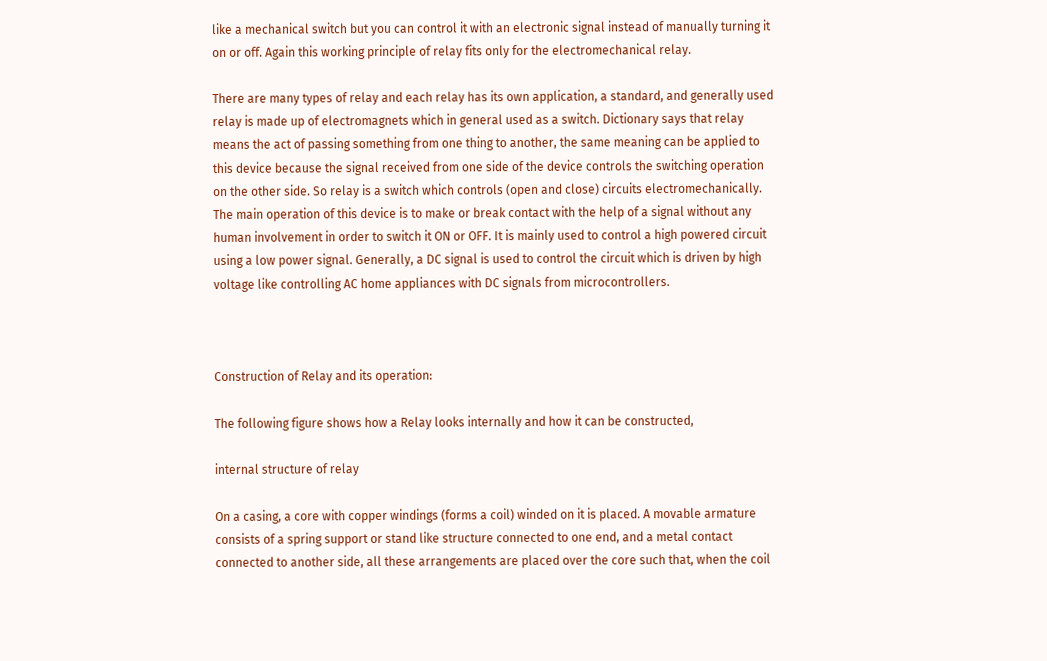like a mechanical switch but you can control it with an electronic signal instead of manually turning it on or off. Again this working principle of relay fits only for the electromechanical relay.

There are many types of relay and each relay has its own application, a standard, and generally used relay is made up of electromagnets which in general used as a switch. Dictionary says that relay means the act of passing something from one thing to another, the same meaning can be applied to this device because the signal received from one side of the device controls the switching operation on the other side. So relay is a switch which controls (open and close) circuits electromechanically. The main operation of this device is to make or break contact with the help of a signal without any human involvement in order to switch it ON or OFF. It is mainly used to control a high powered circuit using a low power signal. Generally, a DC signal is used to control the circuit which is driven by high voltage like controlling AC home appliances with DC signals from microcontrollers.



Construction of Relay and its operation:

The following figure shows how a Relay looks internally and how it can be constructed,

internal structure of relay

On a casing, a core with copper windings (forms a coil) winded on it is placed. A movable armature consists of a spring support or stand like structure connected to one end, and a metal contact connected to another side, all these arrangements are placed over the core such that, when the coil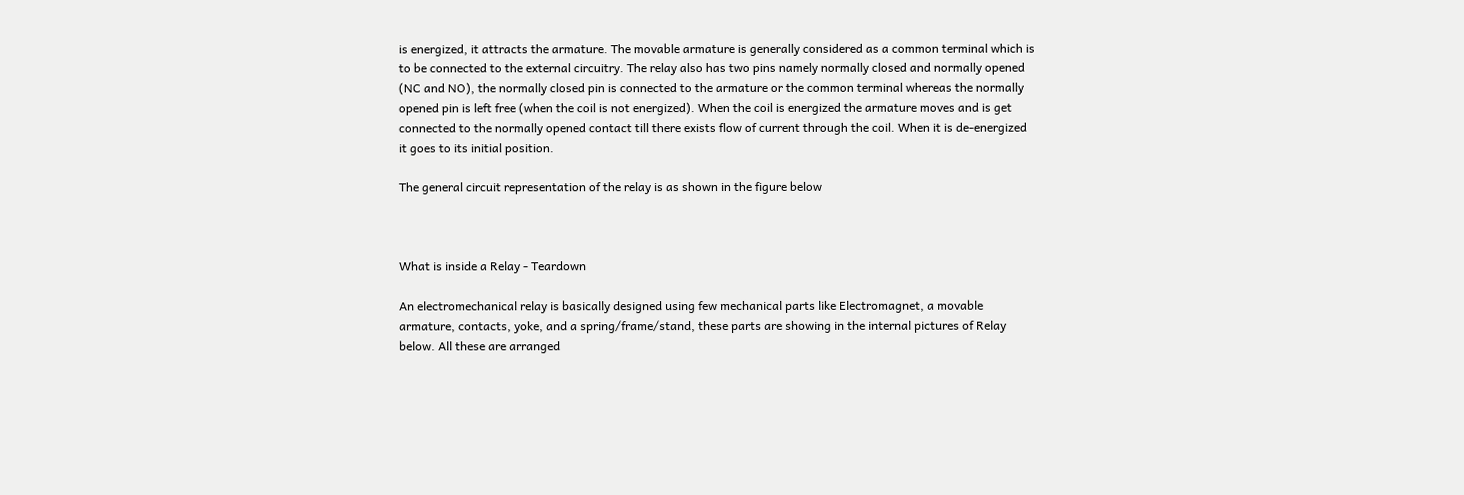is energized, it attracts the armature. The movable armature is generally considered as a common terminal which is to be connected to the external circuitry. The relay also has two pins namely normally closed and normally opened (NC and NO), the normally closed pin is connected to the armature or the common terminal whereas the normally opened pin is left free (when the coil is not energized). When the coil is energized the armature moves and is get connected to the normally opened contact till there exists flow of current through the coil. When it is de-energized it goes to its initial position.

The general circuit representation of the relay is as shown in the figure below



What is inside a Relay - Teardown

An electromechanical relay is basically designed using few mechanical parts like Electromagnet, a movable armature, contacts, yoke, and a spring/frame/stand, these parts are showing in the internal pictures of Relay below. All these are arranged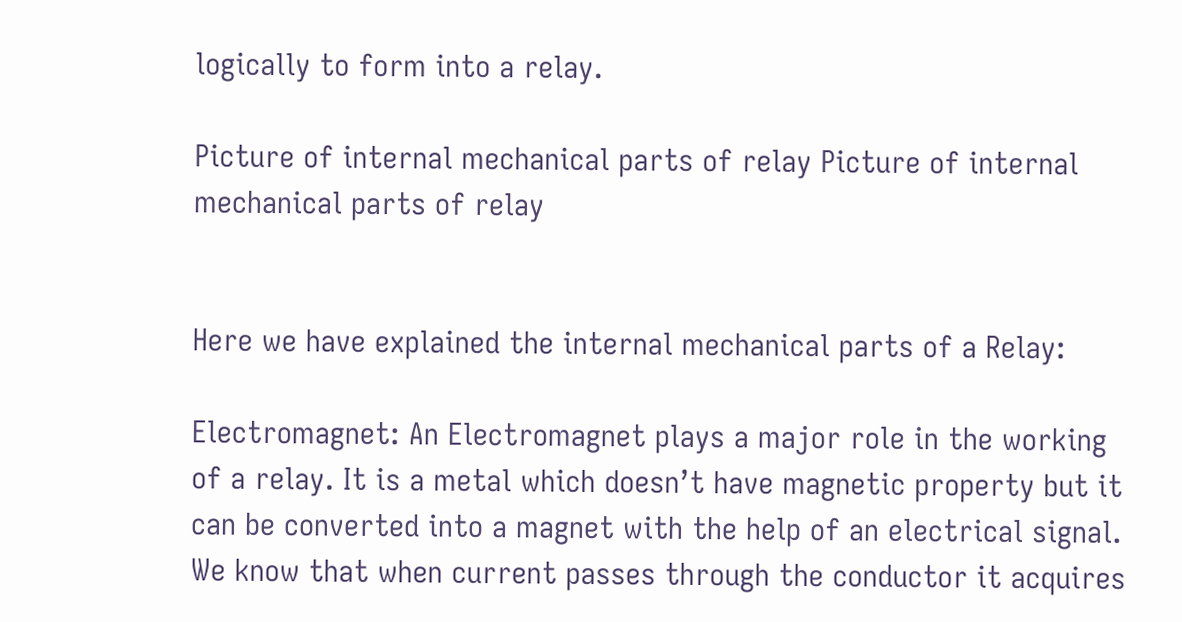logically to form into a relay.

Picture of internal mechanical parts of relay Picture of internal mechanical parts of relay


Here we have explained the internal mechanical parts of a Relay:

Electromagnet: An Electromagnet plays a major role in the working of a relay. It is a metal which doesn’t have magnetic property but it can be converted into a magnet with the help of an electrical signal. We know that when current passes through the conductor it acquires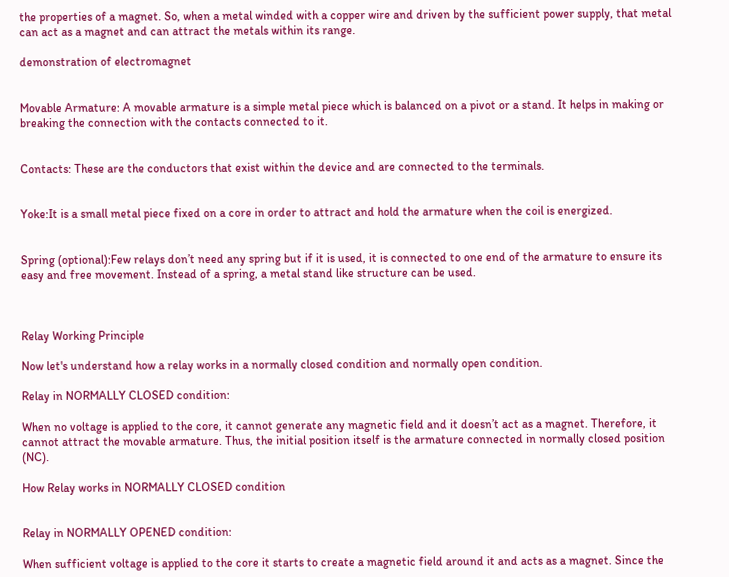the properties of a magnet. So, when a metal winded with a copper wire and driven by the sufficient power supply, that metal can act as a magnet and can attract the metals within its range.

demonstration of electromagnet


Movable Armature: A movable armature is a simple metal piece which is balanced on a pivot or a stand. It helps in making or breaking the connection with the contacts connected to it.


Contacts: These are the conductors that exist within the device and are connected to the terminals.


Yoke:It is a small metal piece fixed on a core in order to attract and hold the armature when the coil is energized.


Spring (optional):Few relays don’t need any spring but if it is used, it is connected to one end of the armature to ensure its easy and free movement. Instead of a spring, a metal stand like structure can be used.



Relay Working Principle

Now let's understand how a relay works in a normally closed condition and normally open condition.

Relay in NORMALLY CLOSED condition:

When no voltage is applied to the core, it cannot generate any magnetic field and it doesn’t act as a magnet. Therefore, it cannot attract the movable armature. Thus, the initial position itself is the armature connected in normally closed position (NC).

How Relay works in NORMALLY CLOSED condition


Relay in NORMALLY OPENED condition:

When sufficient voltage is applied to the core it starts to create a magnetic field around it and acts as a magnet. Since the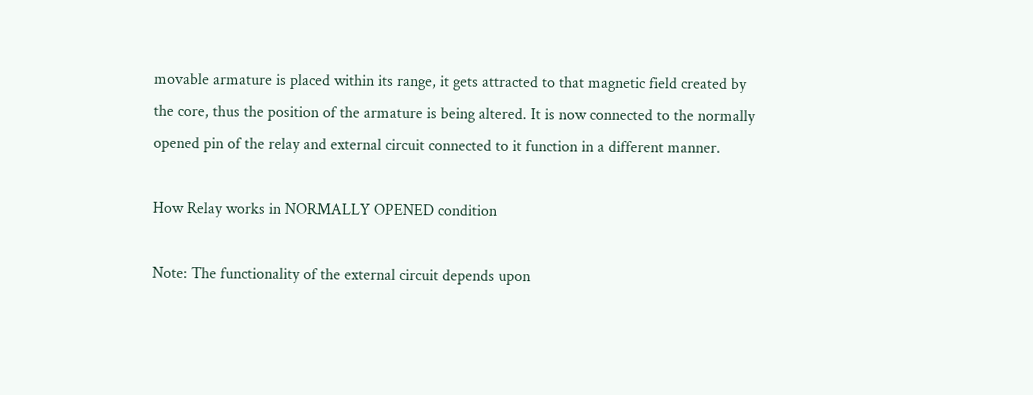movable armature is placed within its range, it gets attracted to that magnetic field created by the core, thus the position of the armature is being altered. It is now connected to the normally opened pin of the relay and external circuit connected to it function in a different manner.

How Relay works in NORMALLY OPENED condition

Note: The functionality of the external circuit depends upon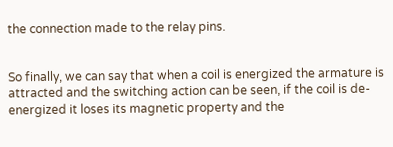the connection made to the relay pins.


So finally, we can say that when a coil is energized the armature is attracted and the switching action can be seen, if the coil is de-energized it loses its magnetic property and the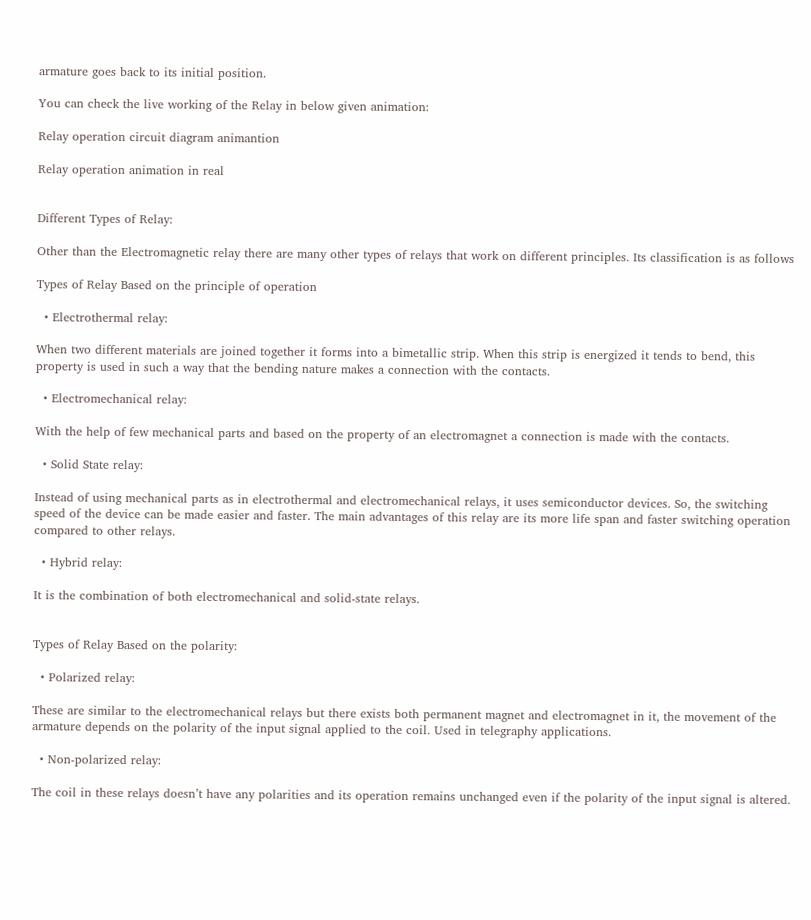armature goes back to its initial position.

You can check the live working of the Relay in below given animation:

Relay operation circuit diagram animantion

Relay operation animation in real


Different Types of Relay:

Other than the Electromagnetic relay there are many other types of relays that work on different principles. Its classification is as follows

Types of Relay Based on the principle of operation

  • Electrothermal relay:

When two different materials are joined together it forms into a bimetallic strip. When this strip is energized it tends to bend, this property is used in such a way that the bending nature makes a connection with the contacts.

  • Electromechanical relay:

With the help of few mechanical parts and based on the property of an electromagnet a connection is made with the contacts.

  • Solid State relay:

Instead of using mechanical parts as in electrothermal and electromechanical relays, it uses semiconductor devices. So, the switching speed of the device can be made easier and faster. The main advantages of this relay are its more life span and faster switching operation compared to other relays.

  • Hybrid relay:

It is the combination of both electromechanical and solid-state relays.


Types of Relay Based on the polarity:

  • Polarized relay:

These are similar to the electromechanical relays but there exists both permanent magnet and electromagnet in it, the movement of the armature depends on the polarity of the input signal applied to the coil. Used in telegraphy applications.

  • Non-polarized relay:

The coil in these relays doesn’t have any polarities and its operation remains unchanged even if the polarity of the input signal is altered.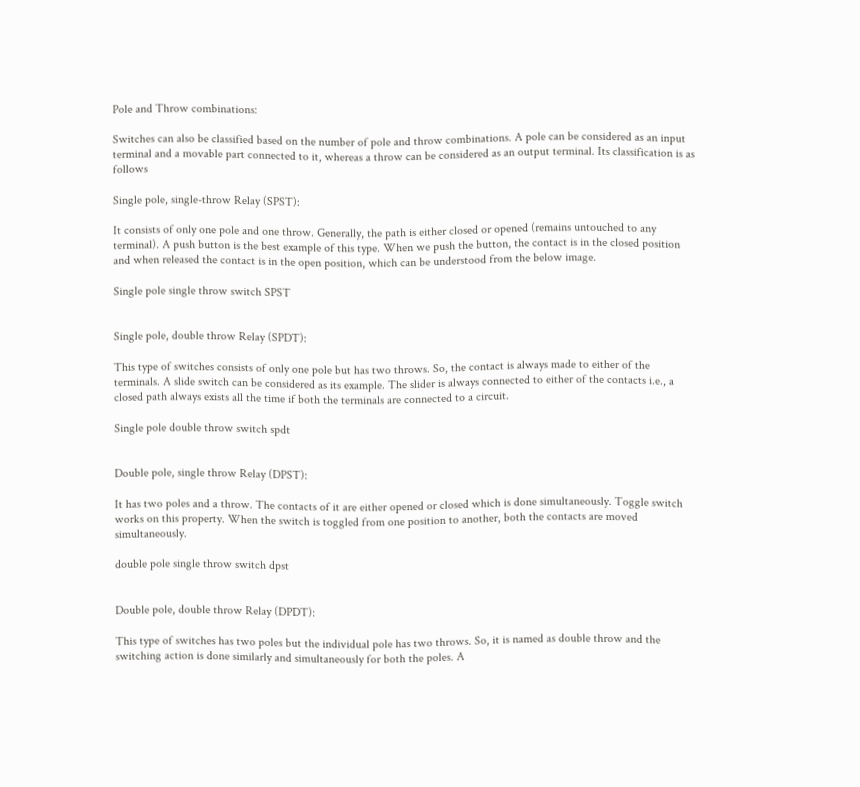Pole and Throw combinations:

Switches can also be classified based on the number of pole and throw combinations. A pole can be considered as an input terminal and a movable part connected to it, whereas a throw can be considered as an output terminal. Its classification is as follows

Single pole, single-throw Relay (SPST):

It consists of only one pole and one throw. Generally, the path is either closed or opened (remains untouched to any terminal). A push button is the best example of this type. When we push the button, the contact is in the closed position and when released the contact is in the open position, which can be understood from the below image.

Single pole single throw switch SPST


Single pole, double throw Relay (SPDT):

This type of switches consists of only one pole but has two throws. So, the contact is always made to either of the terminals. A slide switch can be considered as its example. The slider is always connected to either of the contacts i.e., a closed path always exists all the time if both the terminals are connected to a circuit.

Single pole double throw switch spdt


Double pole, single throw Relay (DPST):

It has two poles and a throw. The contacts of it are either opened or closed which is done simultaneously. Toggle switch works on this property. When the switch is toggled from one position to another, both the contacts are moved simultaneously.

double pole single throw switch dpst


Double pole, double throw Relay (DPDT):

This type of switches has two poles but the individual pole has two throws. So, it is named as double throw and the switching action is done similarly and simultaneously for both the poles. A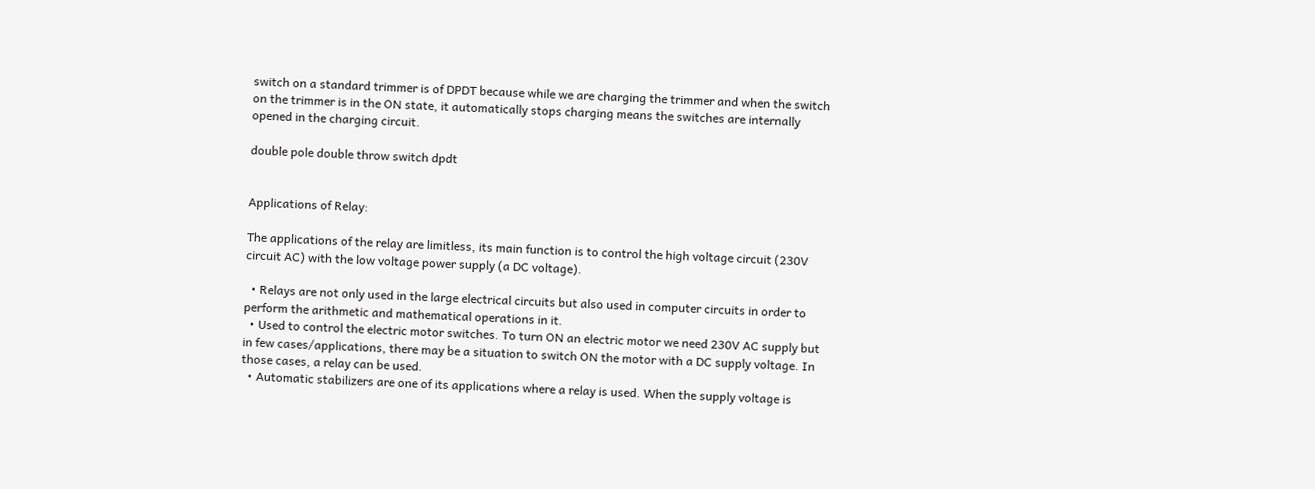switch on a standard trimmer is of DPDT because while we are charging the trimmer and when the switch on the trimmer is in the ON state, it automatically stops charging means the switches are internally opened in the charging circuit.

double pole double throw switch dpdt


Applications of Relay:

The applications of the relay are limitless, its main function is to control the high voltage circuit (230V circuit AC) with the low voltage power supply (a DC voltage).

  • Relays are not only used in the large electrical circuits but also used in computer circuits in order to perform the arithmetic and mathematical operations in it.
  • Used to control the electric motor switches. To turn ON an electric motor we need 230V AC supply but in few cases/applications, there may be a situation to switch ON the motor with a DC supply voltage. In those cases, a relay can be used.
  • Automatic stabilizers are one of its applications where a relay is used. When the supply voltage is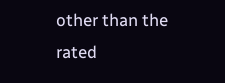other than the rated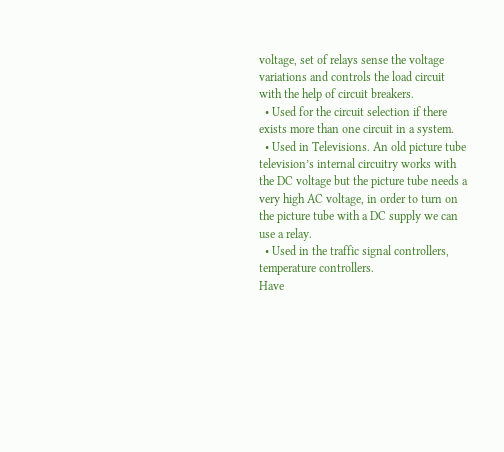voltage, set of relays sense the voltage variations and controls the load circuit with the help of circuit breakers.
  • Used for the circuit selection if there exists more than one circuit in a system.
  • Used in Televisions. An old picture tube television’s internal circuitry works with the DC voltage but the picture tube needs a very high AC voltage, in order to turn on the picture tube with a DC supply we can use a relay.
  • Used in the traffic signal controllers, temperature controllers.
Have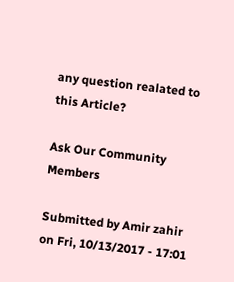any question realated to this Article?

Ask Our Community Members

Submitted by Amir zahir on Fri, 10/13/2017 - 17:01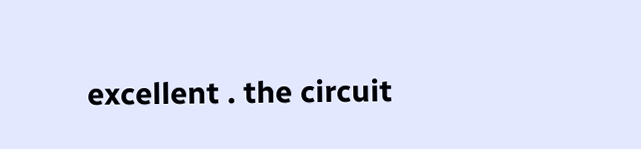excellent . the circuit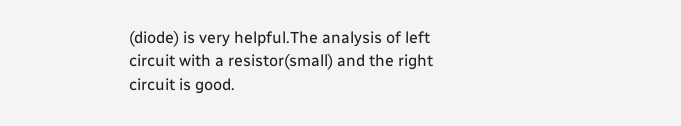(diode) is very helpful.The analysis of left circuit with a resistor(small) and the right circuit is good.